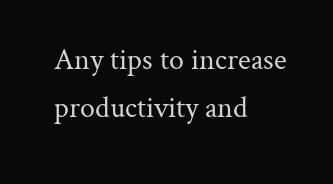Any tips to increase productivity and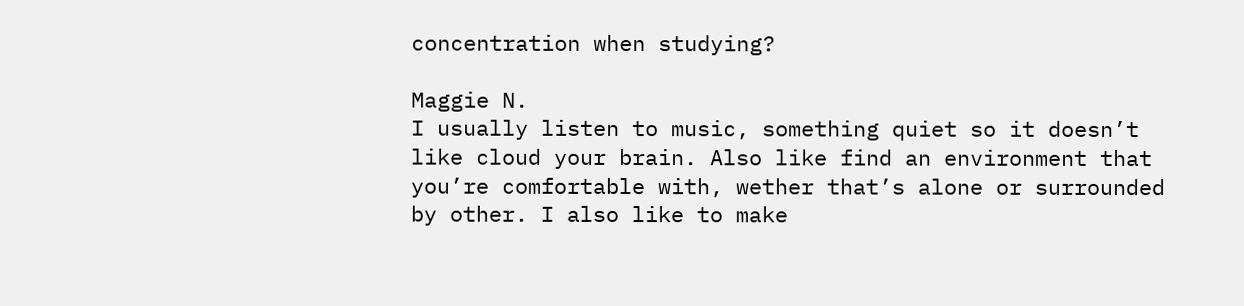concentration when studying?

Maggie N.
I usually listen to music, something quiet so it doesn’t like cloud your brain. Also like find an environment that you’re comfortable with, wether that’s alone or surrounded by other. I also like to make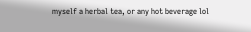myself a herbal tea, or any hot beverage lol